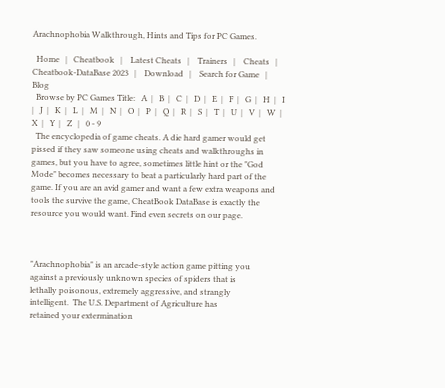Arachnophobia Walkthrough, Hints and Tips for PC Games.

  Home   |   Cheatbook   |    Latest Cheats   |    Trainers   |    Cheats   |    Cheatbook-DataBase 2023   |    Download   |    Search for Game   |    Blog
  Browse by PC Games Title:   A  |   B  |   C  |   D  |   E  |   F  |   G  |   H  |   I  |   J  |   K  |   L  |   M  |   N  |   O  |   P  |   Q  |   R  |   S  |   T  |   U  |   V  |   W  |   X  |   Y  |   Z   |   0 - 9
  The encyclopedia of game cheats. A die hard gamer would get pissed if they saw someone using cheats and walkthroughs in games, but you have to agree, sometimes little hint or the "God Mode" becomes necessary to beat a particularly hard part of the game. If you are an avid gamer and want a few extra weapons and tools the survive the game, CheatBook DataBase is exactly the resource you would want. Find even secrets on our page.



"Arachnophobia" is an arcade-style action game pitting you
against a previously unknown species of spiders that is
lethally poisonous, extremely aggressive, and strangly
intelligent.  The U.S. Department of Agriculture has
retained your extermination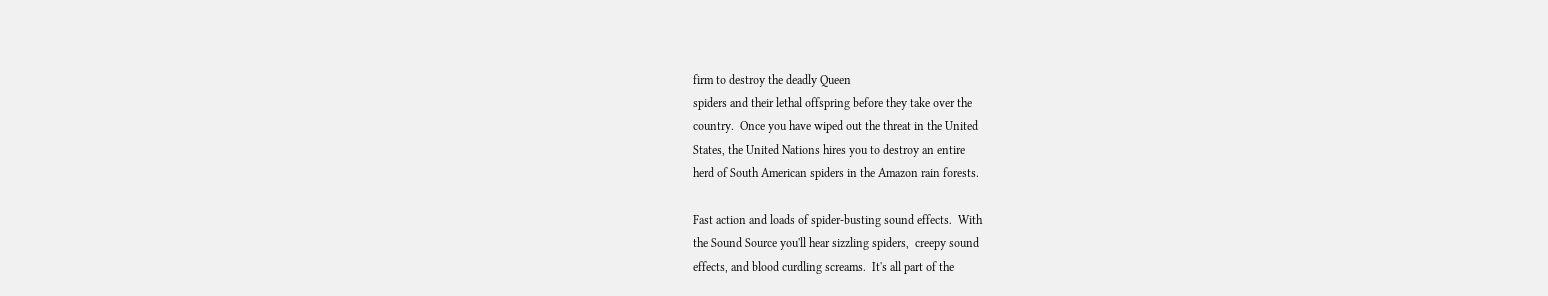firm to destroy the deadly Queen
spiders and their lethal offspring before they take over the
country.  Once you have wiped out the threat in the United
States, the United Nations hires you to destroy an entire
herd of South American spiders in the Amazon rain forests.

Fast action and loads of spider-busting sound effects.  With
the Sound Source you'll hear sizzling spiders,  creepy sound
effects, and blood curdling screams.  It's all part of the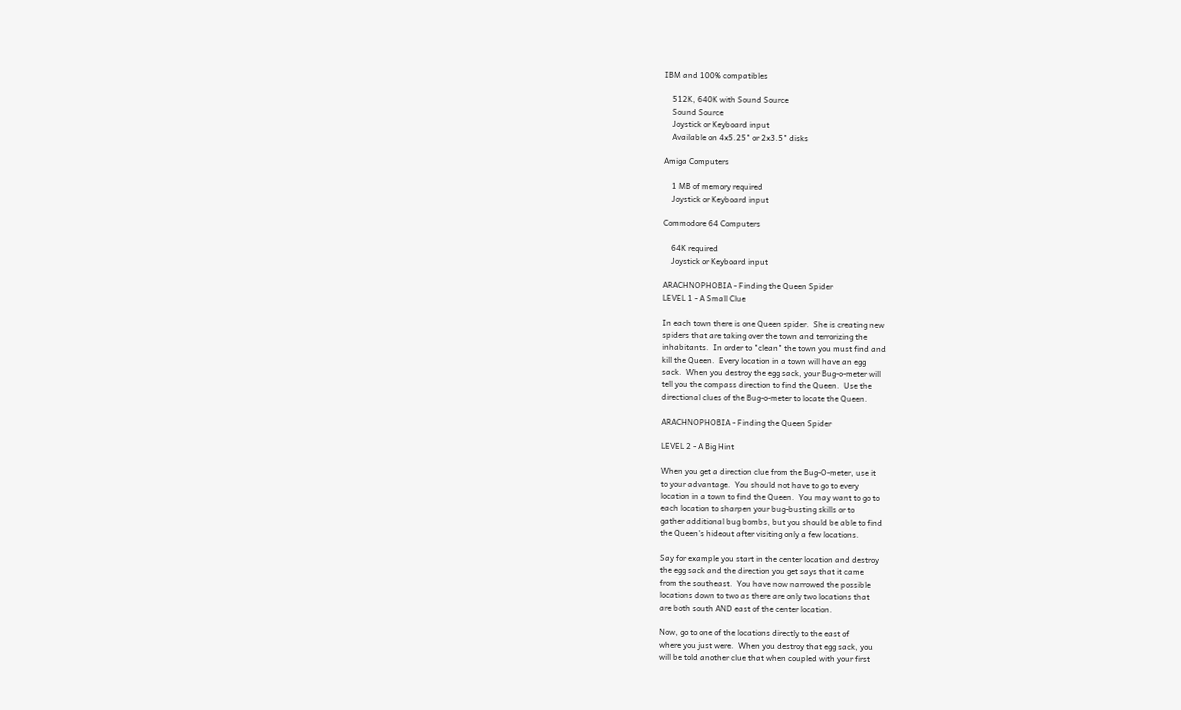IBM and 100% compatibles

    512K, 640K with Sound Source
    Sound Source
    Joystick or Keyboard input
    Available on 4x5.25" or 2x3.5" disks

Amiga Computers

    1 MB of memory required
    Joystick or Keyboard input

Commodore 64 Computers

    64K required
    Joystick or Keyboard input

ARACHNOPHOBIA - Finding the Queen Spider
LEVEL 1 - A Small Clue

In each town there is one Queen spider.  She is creating new
spiders that are taking over the town and terrorizing the
inhabitants.  In order to "clean" the town you must find and
kill the Queen.  Every location in a town will have an egg
sack.  When you destroy the egg sack, your Bug-o-meter will
tell you the compass direction to find the Queen.  Use the
directional clues of the Bug-o-meter to locate the Queen.

ARACHNOPHOBIA - Finding the Queen Spider

LEVEL 2 - A Big Hint

When you get a direction clue from the Bug-O-meter, use it
to your advantage.  You should not have to go to every
location in a town to find the Queen.  You may want to go to
each location to sharpen your bug-busting skills or to
gather additional bug bombs, but you should be able to find
the Queen's hideout after visiting only a few locations.

Say for example you start in the center location and destroy
the egg sack and the direction you get says that it came
from the southeast.  You have now narrowed the possible
locations down to two as there are only two locations that
are both south AND east of the center location.

Now, go to one of the locations directly to the east of
where you just were.  When you destroy that egg sack, you
will be told another clue that when coupled with your first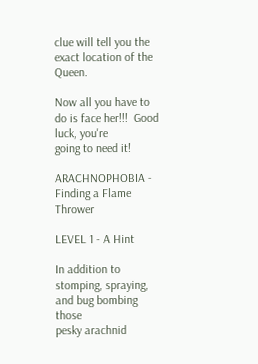clue will tell you the exact location of the Queen.

Now all you have to do is face her!!!  Good luck, you're
going to need it!

ARACHNOPHOBIA - Finding a Flame Thrower

LEVEL 1 - A Hint

In addition to stomping, spraying, and bug bombing those
pesky arachnid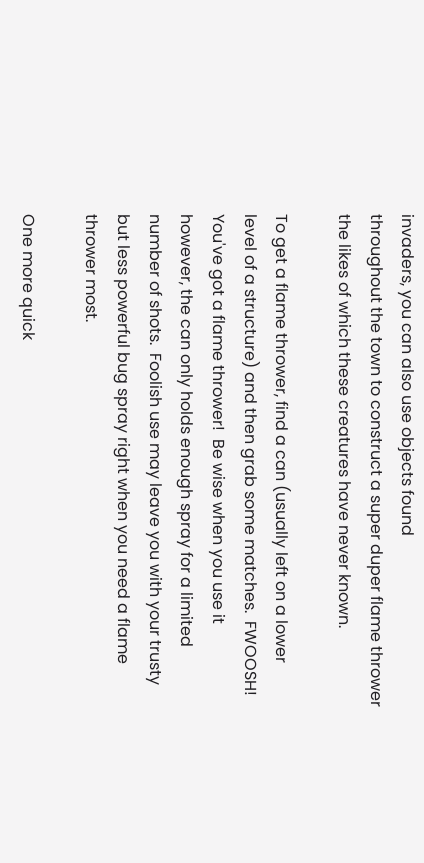invaders, you can also use objects found
throughout the town to construct a super duper flame thrower
the likes of which these creatures have never known.

To get a flame thrower, find a can (usually left on a lower
level of a structure) and then grab some matches.  FWOOSH!
You've got a flame thrower!  Be wise when you use it
however, the can only holds enough spray for a limited
number of shots.  Foolish use may leave you with your trusty
but less powerful bug spray right when you need a flame
thrower most.

One more quick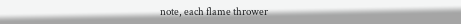note, each flame thrower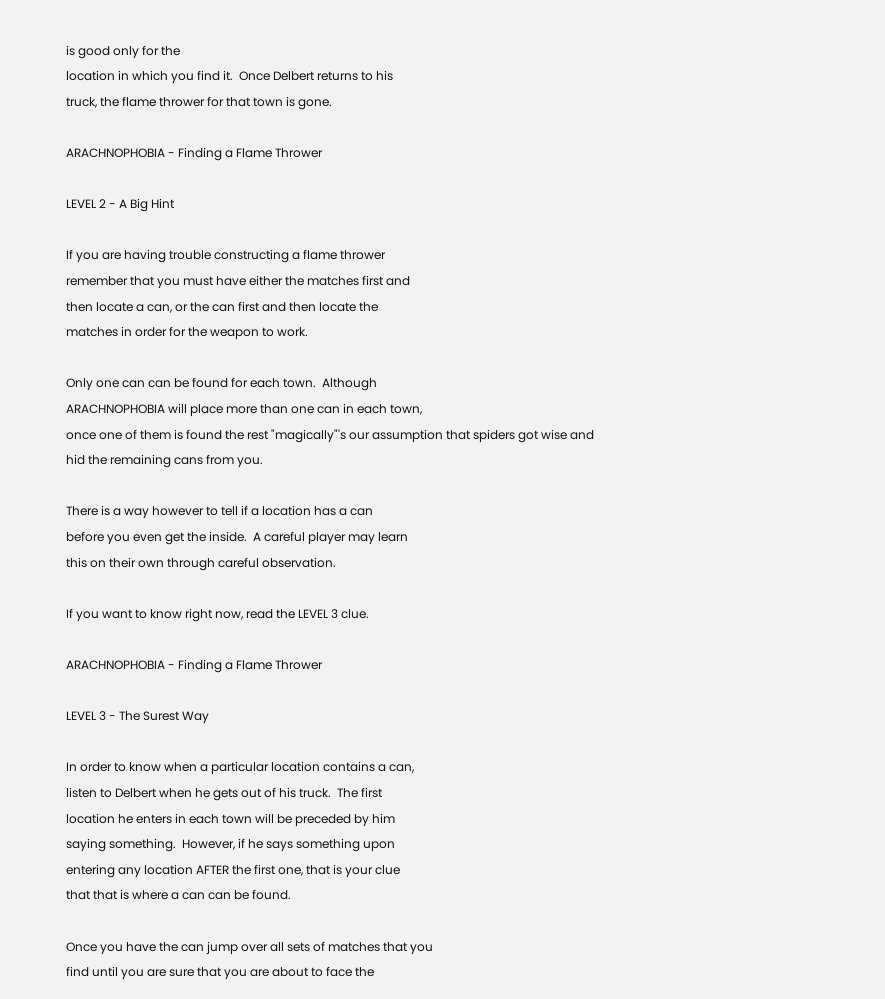is good only for the
location in which you find it.  Once Delbert returns to his
truck, the flame thrower for that town is gone.

ARACHNOPHOBIA - Finding a Flame Thrower

LEVEL 2 - A Big Hint

If you are having trouble constructing a flame thrower
remember that you must have either the matches first and
then locate a can, or the can first and then locate the
matches in order for the weapon to work.

Only one can can be found for each town.  Although
ARACHNOPHOBIA will place more than one can in each town,
once one of them is found the rest "magically"'s our assumption that spiders got wise and
hid the remaining cans from you.

There is a way however to tell if a location has a can
before you even get the inside.  A careful player may learn
this on their own through careful observation.

If you want to know right now, read the LEVEL 3 clue.

ARACHNOPHOBIA - Finding a Flame Thrower

LEVEL 3 - The Surest Way

In order to know when a particular location contains a can,
listen to Delbert when he gets out of his truck.  The first
location he enters in each town will be preceded by him
saying something.  However, if he says something upon
entering any location AFTER the first one, that is your clue
that that is where a can can be found.

Once you have the can jump over all sets of matches that you
find until you are sure that you are about to face the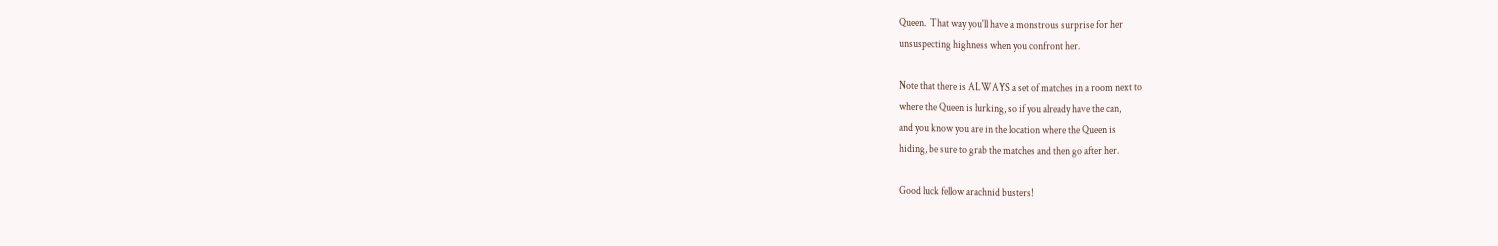Queen.  That way you'll have a monstrous surprise for her
unsuspecting highness when you confront her.

Note that there is ALWAYS a set of matches in a room next to
where the Queen is lurking, so if you already have the can,
and you know you are in the location where the Queen is
hiding, be sure to grab the matches and then go after her.

Good luck fellow arachnid busters!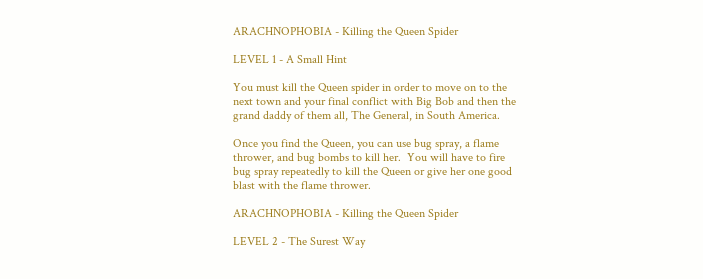ARACHNOPHOBIA - Killing the Queen Spider

LEVEL 1 - A Small Hint

You must kill the Queen spider in order to move on to the
next town and your final conflict with Big Bob and then the
grand daddy of them all, The General, in South America.

Once you find the Queen, you can use bug spray, a flame
thrower, and bug bombs to kill her.  You will have to fire
bug spray repeatedly to kill the Queen or give her one good
blast with the flame thrower.

ARACHNOPHOBIA - Killing the Queen Spider

LEVEL 2 - The Surest Way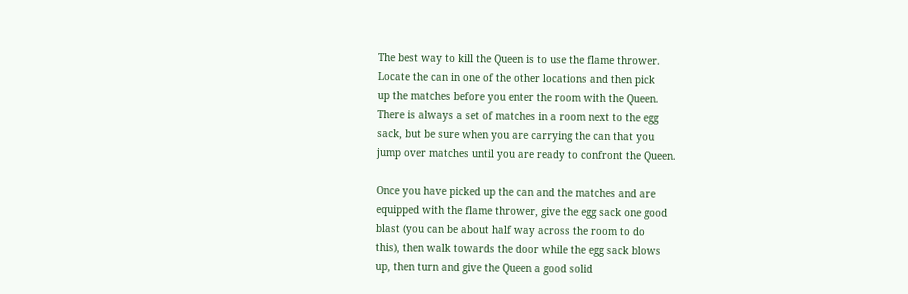The best way to kill the Queen is to use the flame thrower.
Locate the can in one of the other locations and then pick
up the matches before you enter the room with the Queen.
There is always a set of matches in a room next to the egg
sack, but be sure when you are carrying the can that you
jump over matches until you are ready to confront the Queen.

Once you have picked up the can and the matches and are
equipped with the flame thrower, give the egg sack one good
blast (you can be about half way across the room to do
this), then walk towards the door while the egg sack blows
up, then turn and give the Queen a good solid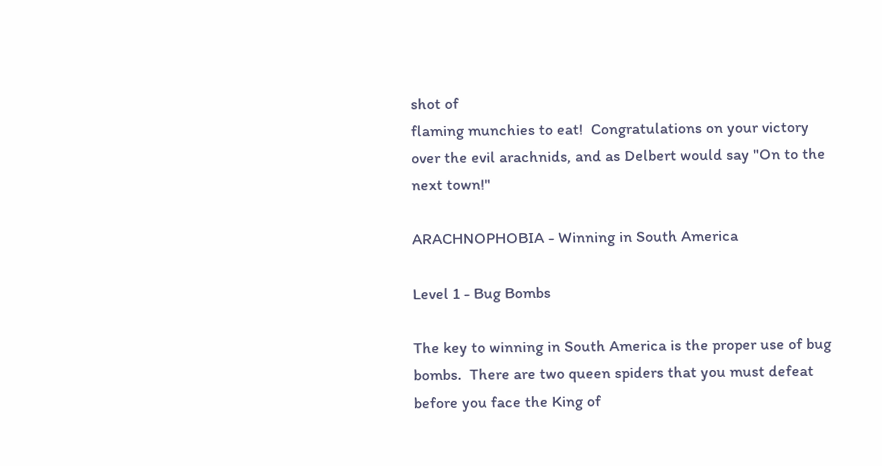shot of
flaming munchies to eat!  Congratulations on your victory
over the evil arachnids, and as Delbert would say "On to the
next town!"

ARACHNOPHOBIA - Winning in South America

Level 1 - Bug Bombs

The key to winning in South America is the proper use of bug
bombs.  There are two queen spiders that you must defeat
before you face the King of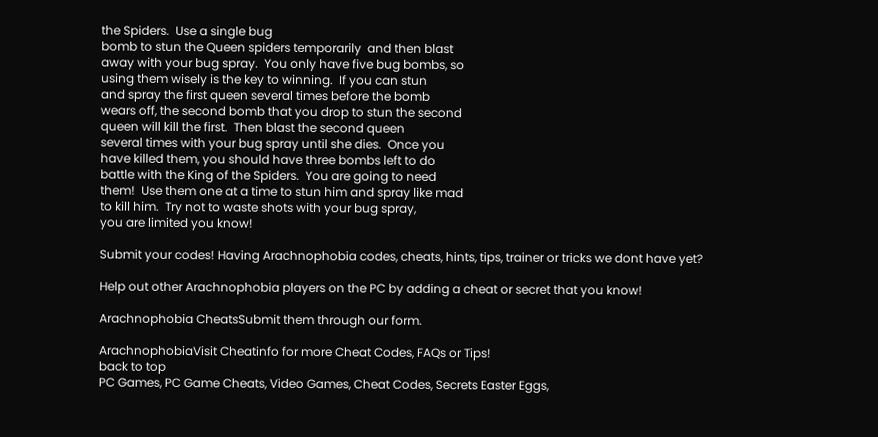the Spiders.  Use a single bug
bomb to stun the Queen spiders temporarily  and then blast
away with your bug spray.  You only have five bug bombs, so
using them wisely is the key to winning.  If you can stun
and spray the first queen several times before the bomb
wears off, the second bomb that you drop to stun the second
queen will kill the first.  Then blast the second queen
several times with your bug spray until she dies.  Once you
have killed them, you should have three bombs left to do
battle with the King of the Spiders.  You are going to need
them!  Use them one at a time to stun him and spray like mad
to kill him.  Try not to waste shots with your bug spray,
you are limited you know!

Submit your codes! Having Arachnophobia codes, cheats, hints, tips, trainer or tricks we dont have yet?

Help out other Arachnophobia players on the PC by adding a cheat or secret that you know!

Arachnophobia CheatsSubmit them through our form.

ArachnophobiaVisit Cheatinfo for more Cheat Codes, FAQs or Tips!
back to top
PC Games, PC Game Cheats, Video Games, Cheat Codes, Secrets Easter Eggs,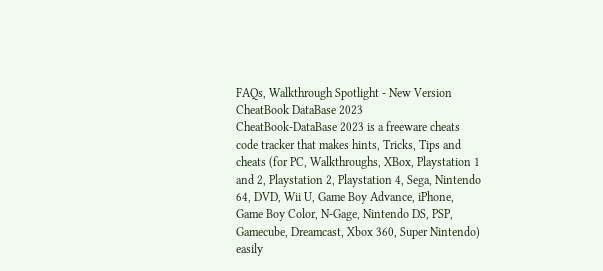FAQs, Walkthrough Spotlight - New Version CheatBook DataBase 2023
CheatBook-DataBase 2023 is a freeware cheats code tracker that makes hints, Tricks, Tips and cheats (for PC, Walkthroughs, XBox, Playstation 1 and 2, Playstation 2, Playstation 4, Sega, Nintendo 64, DVD, Wii U, Game Boy Advance, iPhone, Game Boy Color, N-Gage, Nintendo DS, PSP, Gamecube, Dreamcast, Xbox 360, Super Nintendo) easily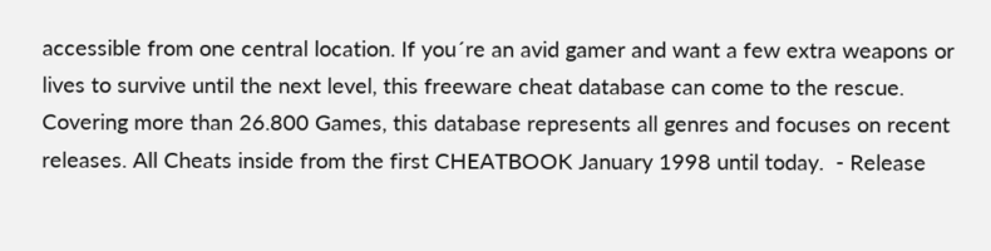accessible from one central location. If you´re an avid gamer and want a few extra weapons or lives to survive until the next level, this freeware cheat database can come to the rescue. Covering more than 26.800 Games, this database represents all genres and focuses on recent releases. All Cheats inside from the first CHEATBOOK January 1998 until today.  - Release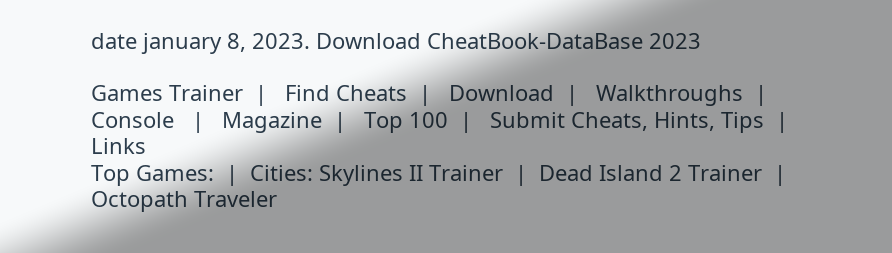date january 8, 2023. Download CheatBook-DataBase 2023

Games Trainer  |   Find Cheats  |   Download  |   Walkthroughs  |   Console   |   Magazine  |   Top 100  |   Submit Cheats, Hints, Tips  |   Links
Top Games:  |  Cities: Skylines II Trainer  |  Dead Island 2 Trainer  |  Octopath Traveler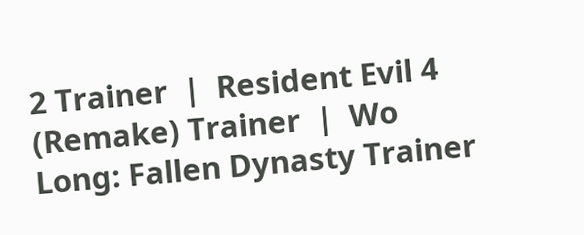2 Trainer  |  Resident Evil 4 (Remake) Trainer  |  Wo Long: Fallen Dynasty Trainer